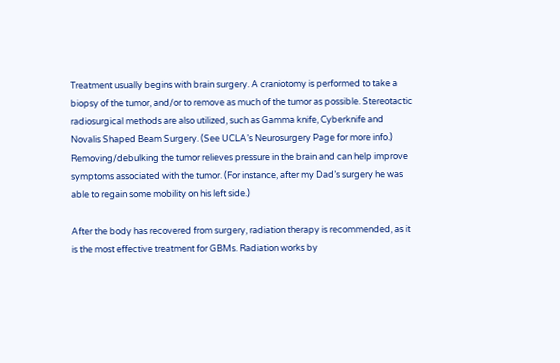Treatment usually begins with brain surgery. A craniotomy is performed to take a biopsy of the tumor, and/or to remove as much of the tumor as possible. Stereotactic radiosurgical methods are also utilized, such as Gamma knife, Cyberknife and Novalis Shaped Beam Surgery. (See UCLA’s Neurosurgery Page for more info.) Removing/debulking the tumor relieves pressure in the brain and can help improve symptoms associated with the tumor. (For instance, after my Dad’s surgery he was able to regain some mobility on his left side.)

After the body has recovered from surgery, radiation therapy is recommended, as it is the most effective treatment for GBMs. Radiation works by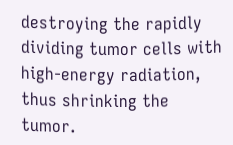destroying the rapidly dividing tumor cells with high-energy radiation, thus shrinking the tumor.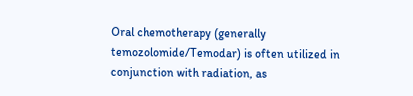Oral chemotherapy (generally temozolomide/Temodar) is often utilized in conjunction with radiation, as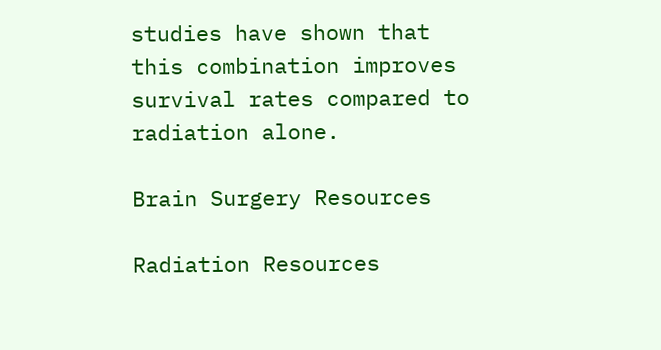studies have shown that this combination improves survival rates compared to radiation alone.

Brain Surgery Resources

Radiation Resources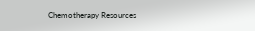Chemotherapy Resources